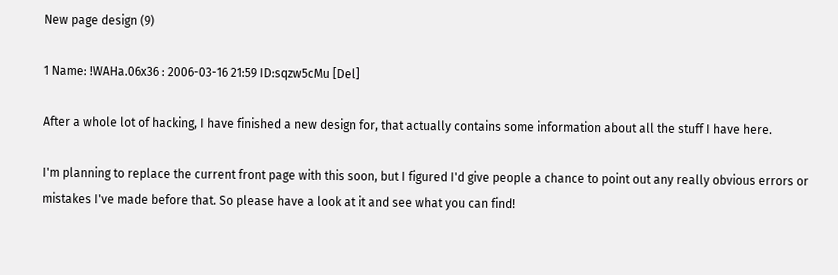New page design (9)

1 Name: !WAHa.06x36 : 2006-03-16 21:59 ID:sqzw5cMu [Del]

After a whole lot of hacking, I have finished a new design for, that actually contains some information about all the stuff I have here.

I'm planning to replace the current front page with this soon, but I figured I'd give people a chance to point out any really obvious errors or mistakes I've made before that. So please have a look at it and see what you can find!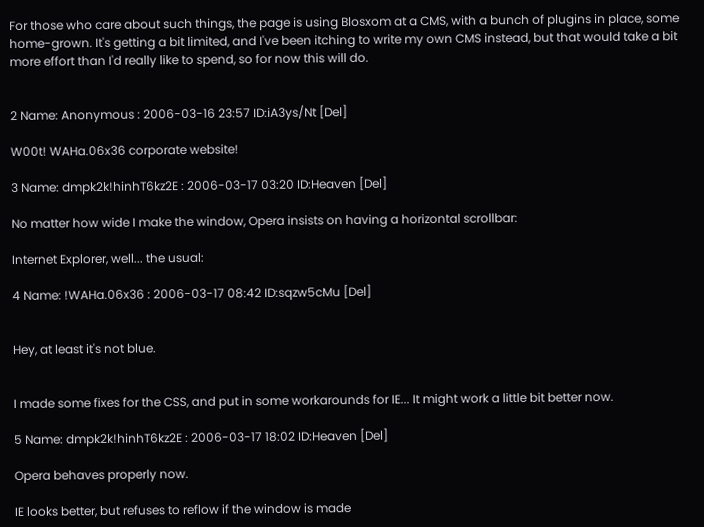For those who care about such things, the page is using Blosxom at a CMS, with a bunch of plugins in place, some home-grown. It's getting a bit limited, and I've been itching to write my own CMS instead, but that would take a bit more effort than I'd really like to spend, so for now this will do.


2 Name: Anonymous : 2006-03-16 23:57 ID:iA3ys/Nt [Del]

W00t! WAHa.06x36 corporate website!

3 Name: dmpk2k!hinhT6kz2E : 2006-03-17 03:20 ID:Heaven [Del]

No matter how wide I make the window, Opera insists on having a horizontal scrollbar:

Internet Explorer, well... the usual:

4 Name: !WAHa.06x36 : 2006-03-17 08:42 ID:sqzw5cMu [Del]


Hey, at least it's not blue.


I made some fixes for the CSS, and put in some workarounds for IE... It might work a little bit better now.

5 Name: dmpk2k!hinhT6kz2E : 2006-03-17 18:02 ID:Heaven [Del]

Opera behaves properly now.

IE looks better, but refuses to reflow if the window is made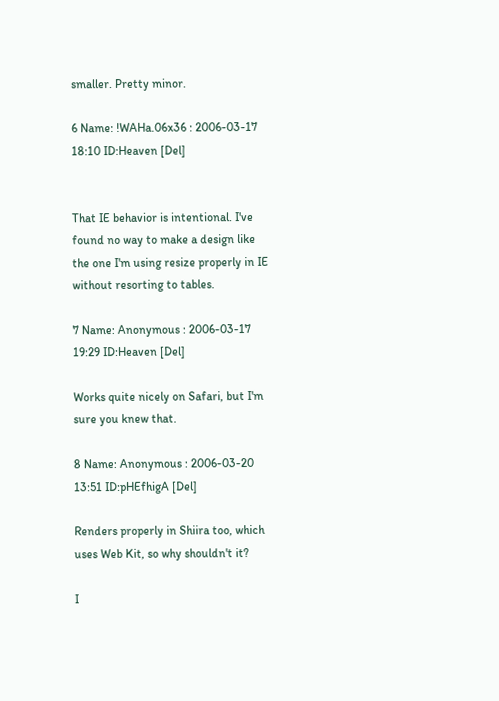smaller. Pretty minor.

6 Name: !WAHa.06x36 : 2006-03-17 18:10 ID:Heaven [Del]


That IE behavior is intentional. I've found no way to make a design like the one I'm using resize properly in IE without resorting to tables.

7 Name: Anonymous : 2006-03-17 19:29 ID:Heaven [Del]

Works quite nicely on Safari, but I'm sure you knew that.

8 Name: Anonymous : 2006-03-20 13:51 ID:pHEfhigA [Del]

Renders properly in Shiira too, which uses Web Kit, so why shouldn't it?

I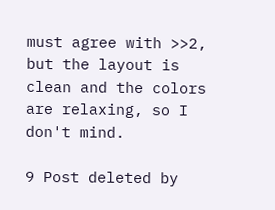must agree with >>2, but the layout is clean and the colors are relaxing, so I don't mind.

9 Post deleted by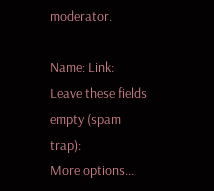moderator.

Name: Link:
Leave these fields empty (spam trap):
More options...